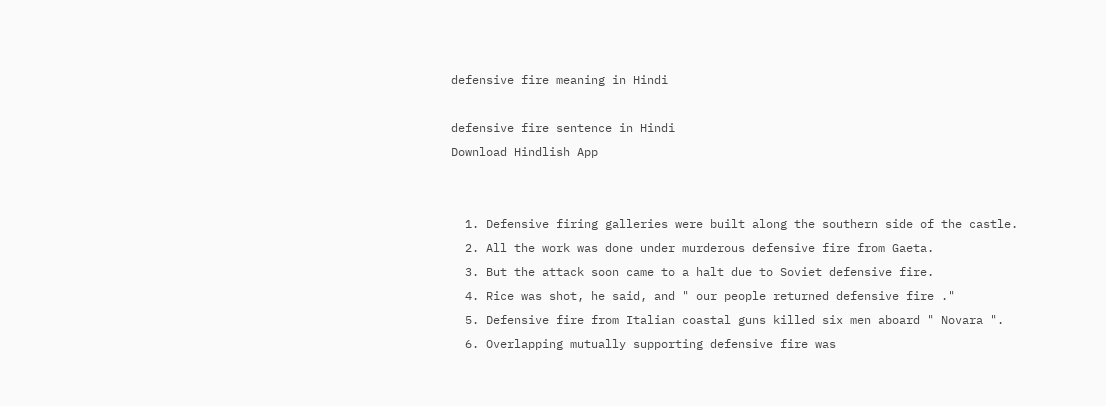defensive fire meaning in Hindi

defensive fire sentence in Hindi
Download Hindlish App


  1. Defensive firing galleries were built along the southern side of the castle.
  2. All the work was done under murderous defensive fire from Gaeta.
  3. But the attack soon came to a halt due to Soviet defensive fire.
  4. Rice was shot, he said, and " our people returned defensive fire ."
  5. Defensive fire from Italian coastal guns killed six men aboard " Novara ".
  6. Overlapping mutually supporting defensive fire was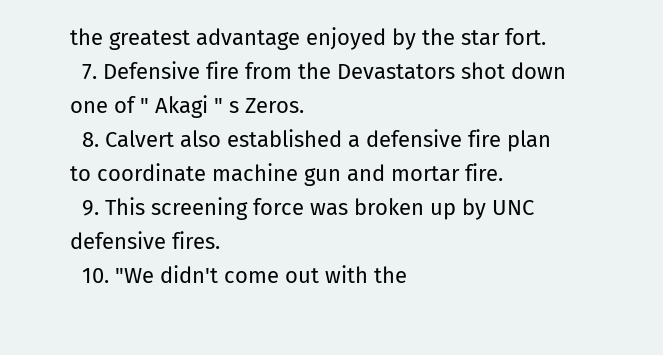the greatest advantage enjoyed by the star fort.
  7. Defensive fire from the Devastators shot down one of " Akagi " s Zeros.
  8. Calvert also established a defensive fire plan to coordinate machine gun and mortar fire.
  9. This screening force was broken up by UNC defensive fires.
  10. "We didn't come out with the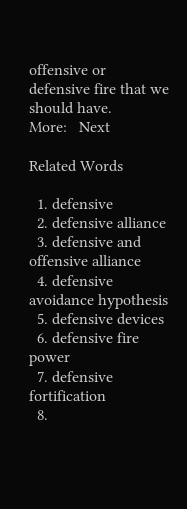offensive or defensive fire that we should have.
More:   Next

Related Words

  1. defensive
  2. defensive alliance
  3. defensive and offensive alliance
  4. defensive avoidance hypothesis
  5. defensive devices
  6. defensive fire power
  7. defensive fortification
  8.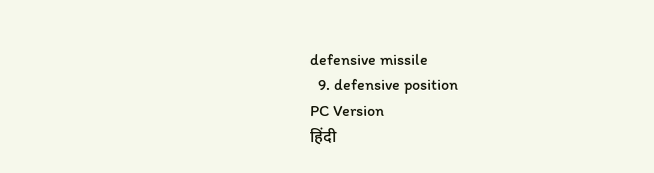defensive missile
  9. defensive position
PC Version
हिंदी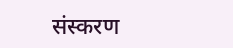संस्करण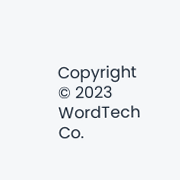Copyright © 2023 WordTech Co.